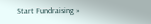Start Fundraising »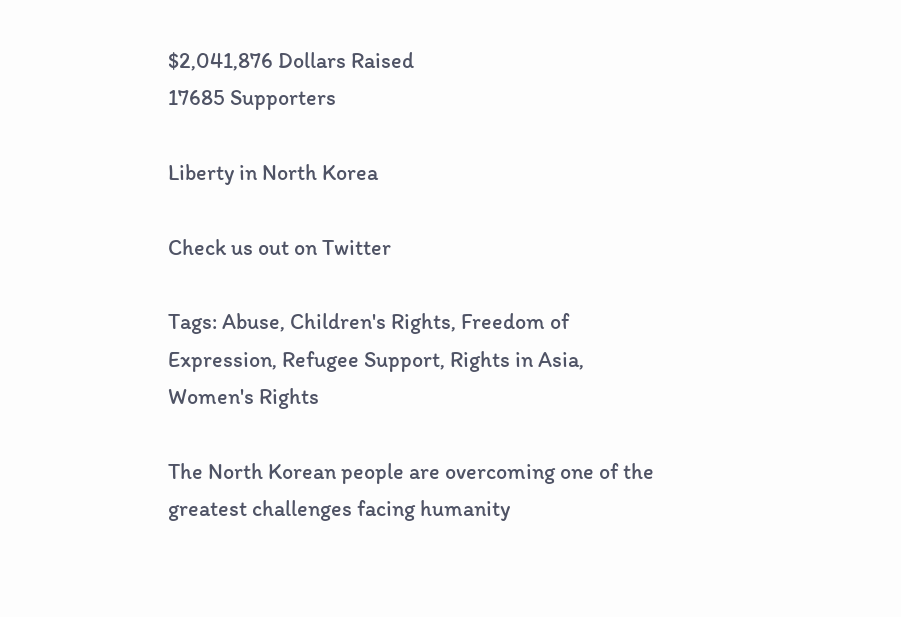$2,041,876 Dollars Raised
17685 Supporters

Liberty in North Korea

Check us out on Twitter

Tags: Abuse, Children's Rights, Freedom of Expression, Refugee Support, Rights in Asia, Women's Rights

The North Korean people are overcoming one of the greatest challenges facing humanity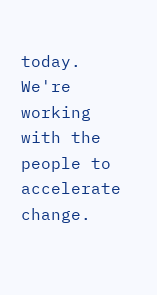today. We're working with the people to accelerate change.